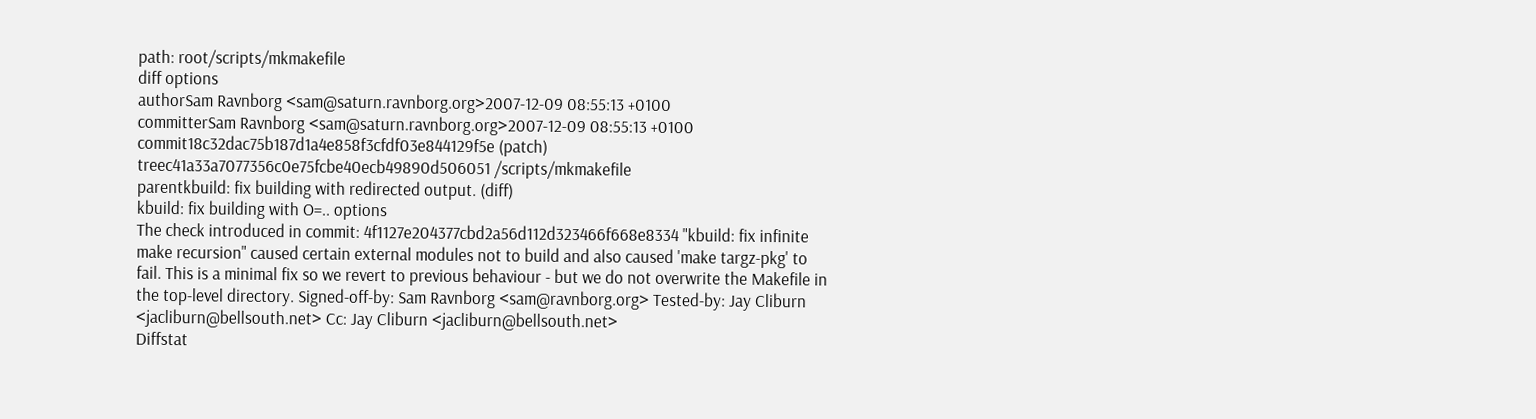path: root/scripts/mkmakefile
diff options
authorSam Ravnborg <sam@saturn.ravnborg.org>2007-12-09 08:55:13 +0100
committerSam Ravnborg <sam@saturn.ravnborg.org>2007-12-09 08:55:13 +0100
commit18c32dac75b187d1a4e858f3cfdf03e844129f5e (patch)
treec41a33a7077356c0e75fcbe40ecb49890d506051 /scripts/mkmakefile
parentkbuild: fix building with redirected output. (diff)
kbuild: fix building with O=.. options
The check introduced in commit: 4f1127e204377cbd2a56d112d323466f668e8334 "kbuild: fix infinite make recursion" caused certain external modules not to build and also caused 'make targz-pkg' to fail. This is a minimal fix so we revert to previous behaviour - but we do not overwrite the Makefile in the top-level directory. Signed-off-by: Sam Ravnborg <sam@ravnborg.org> Tested-by: Jay Cliburn <jacliburn@bellsouth.net> Cc: Jay Cliburn <jacliburn@bellsouth.net>
Diffstat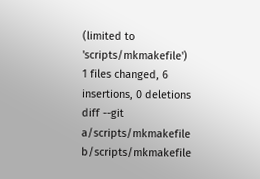(limited to 'scripts/mkmakefile')
1 files changed, 6 insertions, 0 deletions
diff --git a/scripts/mkmakefile b/scripts/mkmakefile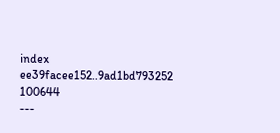index ee39facee152..9ad1bd793252 100644
---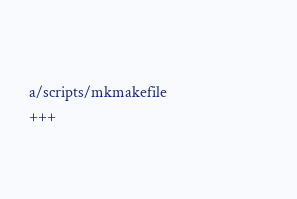a/scripts/mkmakefile
+++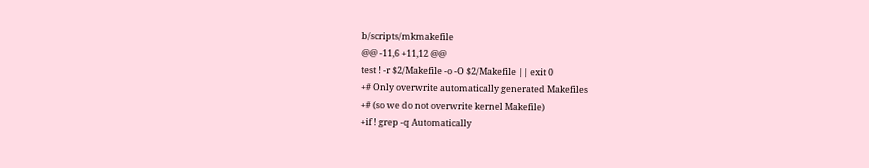b/scripts/mkmakefile
@@ -11,6 +11,12 @@
test ! -r $2/Makefile -o -O $2/Makefile || exit 0
+# Only overwrite automatically generated Makefiles
+# (so we do not overwrite kernel Makefile)
+if ! grep -q Automatically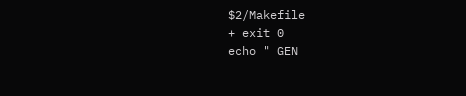$2/Makefile
+ exit 0
echo " GEN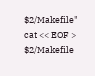$2/Makefile"
cat << EOF > $2/Makefile